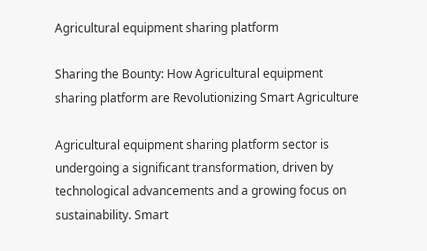Agricultural equipment sharing platform

Sharing the Bounty: How Agricultural equipment sharing platform are Revolutionizing Smart Agriculture

Agricultural equipment sharing platform sector is undergoing a significant transformation, driven by technological advancements and a growing focus on sustainability. Smart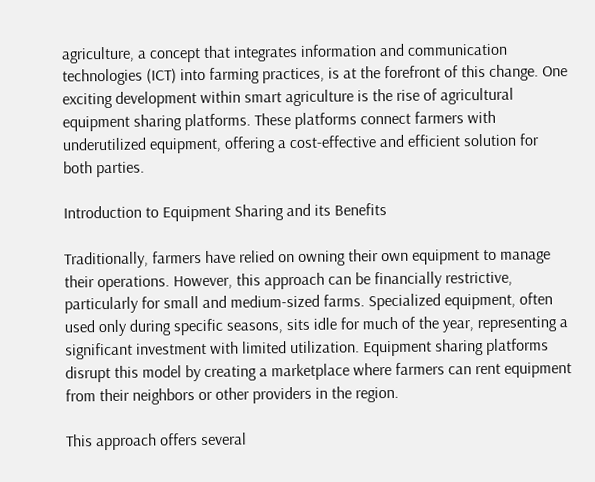agriculture, a concept that integrates information and communication technologies (ICT) into farming practices, is at the forefront of this change. One exciting development within smart agriculture is the rise of agricultural equipment sharing platforms. These platforms connect farmers with underutilized equipment, offering a cost-effective and efficient solution for both parties.

Introduction to Equipment Sharing and its Benefits

Traditionally, farmers have relied on owning their own equipment to manage their operations. However, this approach can be financially restrictive, particularly for small and medium-sized farms. Specialized equipment, often used only during specific seasons, sits idle for much of the year, representing a significant investment with limited utilization. Equipment sharing platforms disrupt this model by creating a marketplace where farmers can rent equipment from their neighbors or other providers in the region.

This approach offers several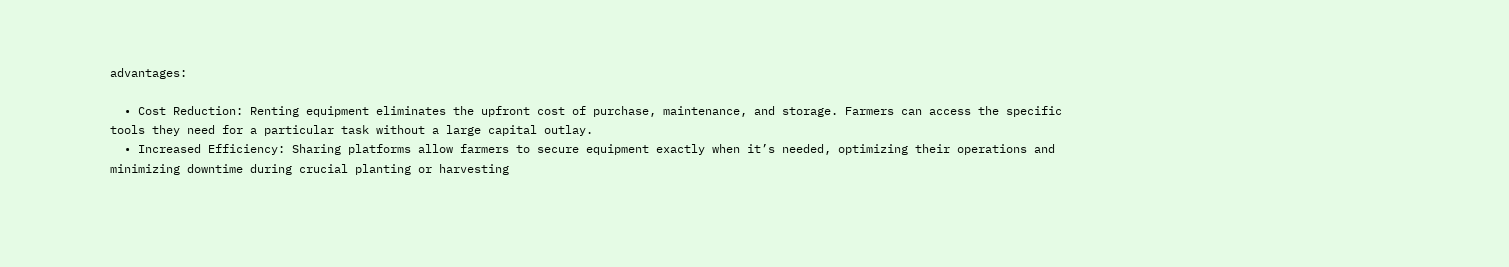advantages:

  • Cost Reduction: Renting equipment eliminates the upfront cost of purchase, maintenance, and storage. Farmers can access the specific tools they need for a particular task without a large capital outlay.
  • Increased Efficiency: Sharing platforms allow farmers to secure equipment exactly when it’s needed, optimizing their operations and minimizing downtime during crucial planting or harvesting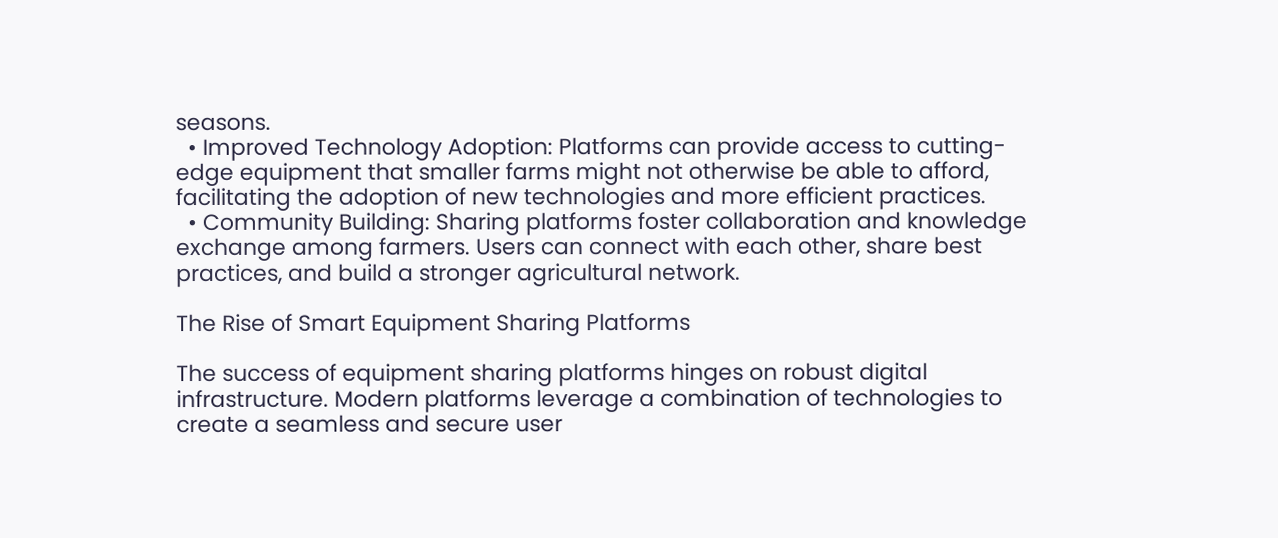seasons.
  • Improved Technology Adoption: Platforms can provide access to cutting-edge equipment that smaller farms might not otherwise be able to afford, facilitating the adoption of new technologies and more efficient practices.
  • Community Building: Sharing platforms foster collaboration and knowledge exchange among farmers. Users can connect with each other, share best practices, and build a stronger agricultural network.

The Rise of Smart Equipment Sharing Platforms

The success of equipment sharing platforms hinges on robust digital infrastructure. Modern platforms leverage a combination of technologies to create a seamless and secure user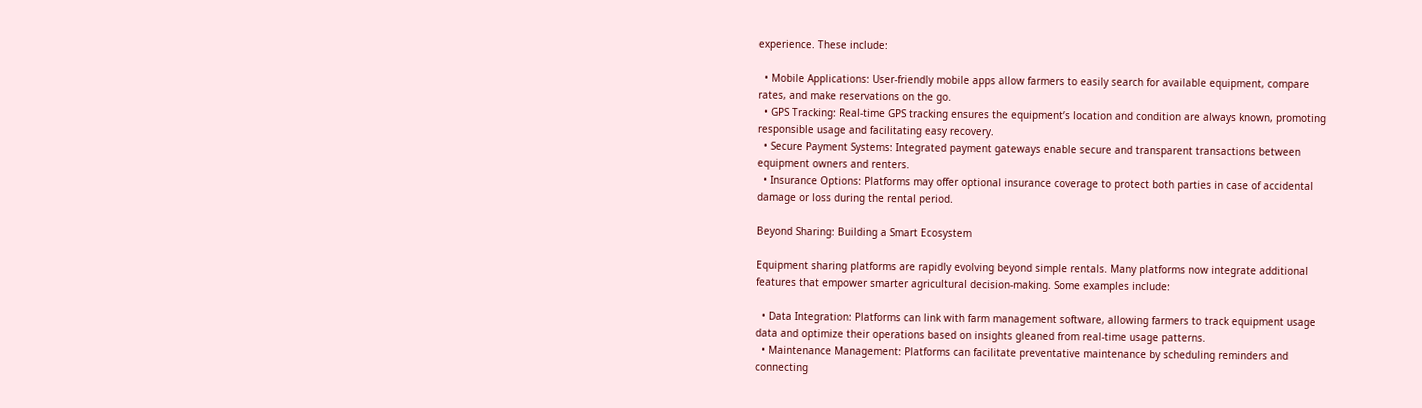experience. These include:

  • Mobile Applications: User-friendly mobile apps allow farmers to easily search for available equipment, compare rates, and make reservations on the go.
  • GPS Tracking: Real-time GPS tracking ensures the equipment’s location and condition are always known, promoting responsible usage and facilitating easy recovery.
  • Secure Payment Systems: Integrated payment gateways enable secure and transparent transactions between equipment owners and renters.
  • Insurance Options: Platforms may offer optional insurance coverage to protect both parties in case of accidental damage or loss during the rental period.

Beyond Sharing: Building a Smart Ecosystem

Equipment sharing platforms are rapidly evolving beyond simple rentals. Many platforms now integrate additional features that empower smarter agricultural decision-making. Some examples include:

  • Data Integration: Platforms can link with farm management software, allowing farmers to track equipment usage data and optimize their operations based on insights gleaned from real-time usage patterns.
  • Maintenance Management: Platforms can facilitate preventative maintenance by scheduling reminders and connecting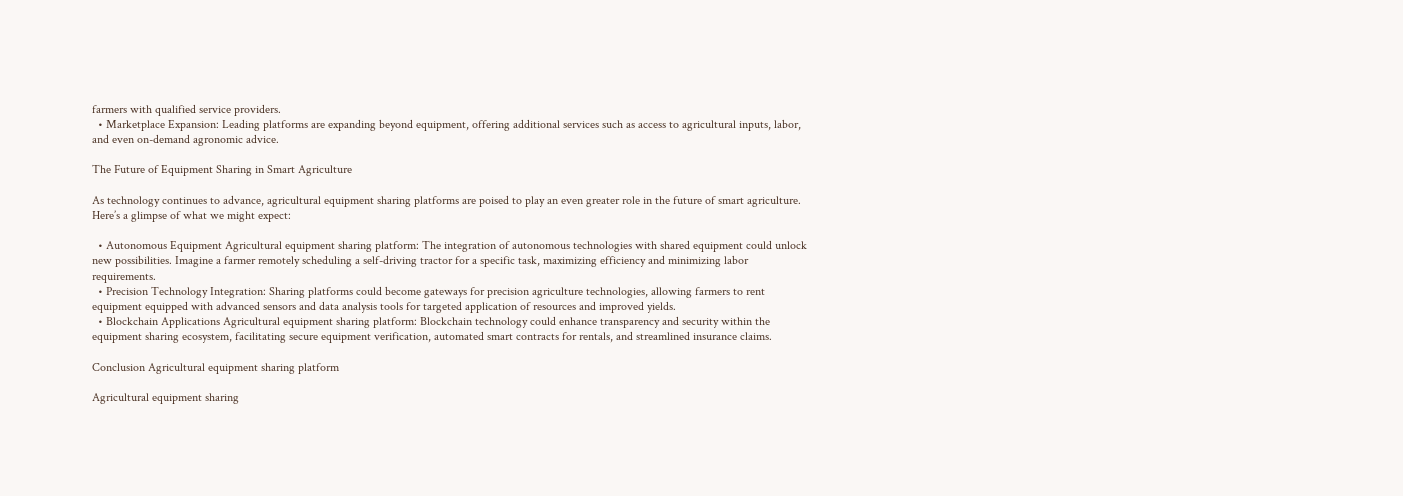farmers with qualified service providers.
  • Marketplace Expansion: Leading platforms are expanding beyond equipment, offering additional services such as access to agricultural inputs, labor, and even on-demand agronomic advice.

The Future of Equipment Sharing in Smart Agriculture

As technology continues to advance, agricultural equipment sharing platforms are poised to play an even greater role in the future of smart agriculture. Here’s a glimpse of what we might expect:

  • Autonomous Equipment Agricultural equipment sharing platform: The integration of autonomous technologies with shared equipment could unlock new possibilities. Imagine a farmer remotely scheduling a self-driving tractor for a specific task, maximizing efficiency and minimizing labor requirements.
  • Precision Technology Integration: Sharing platforms could become gateways for precision agriculture technologies, allowing farmers to rent equipment equipped with advanced sensors and data analysis tools for targeted application of resources and improved yields.
  • Blockchain Applications Agricultural equipment sharing platform: Blockchain technology could enhance transparency and security within the equipment sharing ecosystem, facilitating secure equipment verification, automated smart contracts for rentals, and streamlined insurance claims.

Conclusion Agricultural equipment sharing platform

Agricultural equipment sharing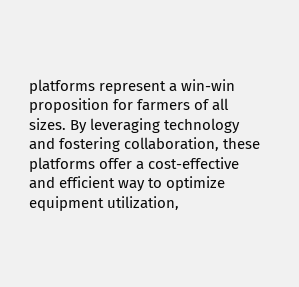platforms represent a win-win proposition for farmers of all sizes. By leveraging technology and fostering collaboration, these platforms offer a cost-effective and efficient way to optimize equipment utilization,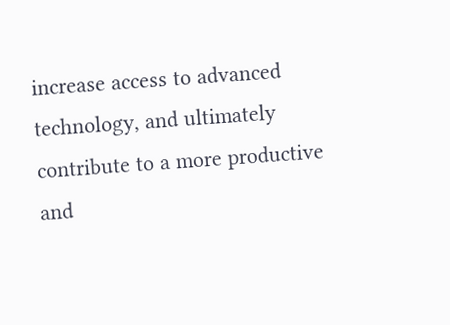increase access to advanced technology, and ultimately contribute to a more productive and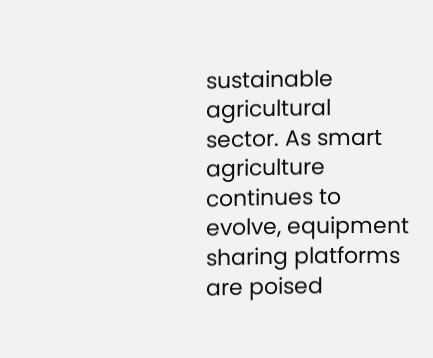sustainable agricultural sector. As smart agriculture continues to evolve, equipment sharing platforms are poised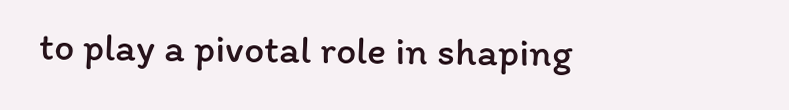to play a pivotal role in shaping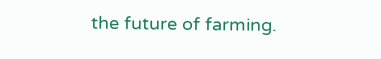the future of farming.